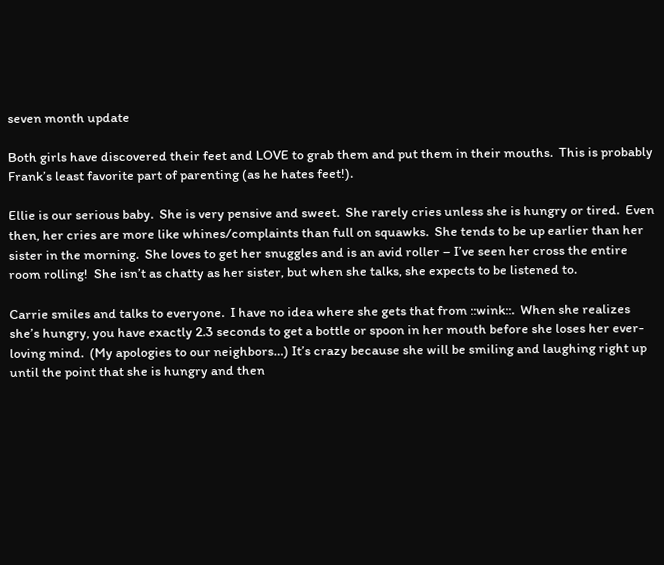seven month update

Both girls have discovered their feet and LOVE to grab them and put them in their mouths.  This is probably Frank’s least favorite part of parenting (as he hates feet!).

Ellie is our serious baby.  She is very pensive and sweet.  She rarely cries unless she is hungry or tired.  Even then, her cries are more like whines/complaints than full on squawks.  She tends to be up earlier than her sister in the morning.  She loves to get her snuggles and is an avid roller – I’ve seen her cross the entire room rolling!  She isn’t as chatty as her sister, but when she talks, she expects to be listened to.

Carrie smiles and talks to everyone.  I have no idea where she gets that from ::wink::.  When she realizes she’s hungry, you have exactly 2.3 seconds to get a bottle or spoon in her mouth before she loses her ever-loving mind.  (My apologies to our neighbors…) It’s crazy because she will be smiling and laughing right up until the point that she is hungry and then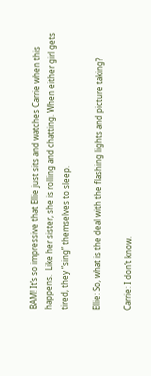BAM! It’s so impressive that Ellie just sits and watches Carrie when this happens.  Like her sister, she is rolling and chatting. When either girl gets tired, they “sing” themselves to sleep.

Ellie: So, what is the deal with the flashing lights and picture taking?

Carrie: I don’t know.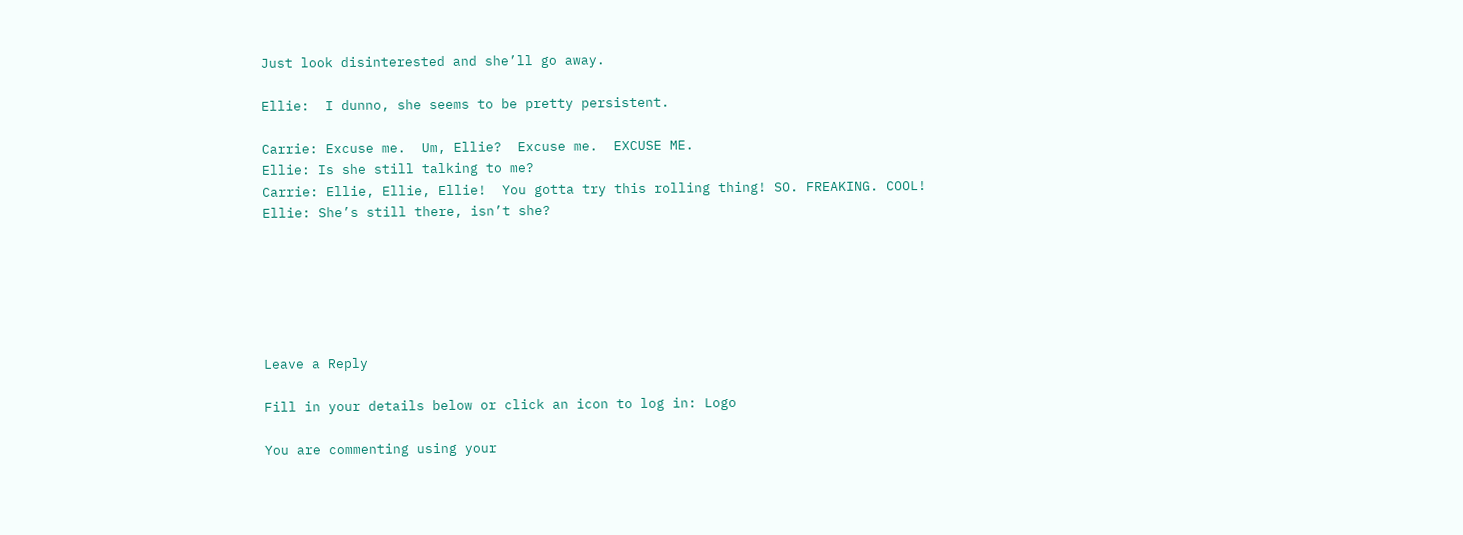Just look disinterested and she’ll go away.

Ellie:  I dunno, she seems to be pretty persistent.

Carrie: Excuse me.  Um, Ellie?  Excuse me.  EXCUSE ME.
Ellie: Is she still talking to me?
Carrie: Ellie, Ellie, Ellie!  You gotta try this rolling thing! SO. FREAKING. COOL!
Ellie: She’s still there, isn’t she?






Leave a Reply

Fill in your details below or click an icon to log in: Logo

You are commenting using your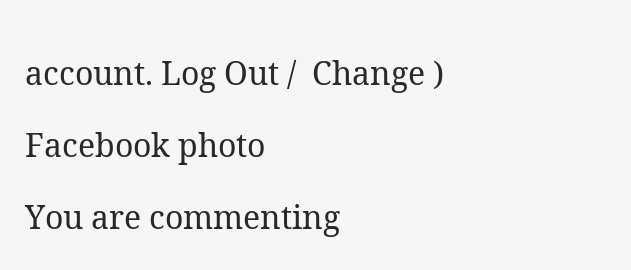account. Log Out /  Change )

Facebook photo

You are commenting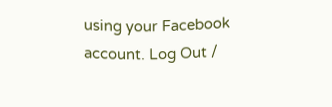using your Facebook account. Log Out /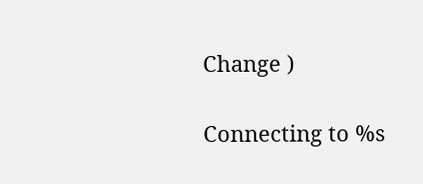Change )

Connecting to %s